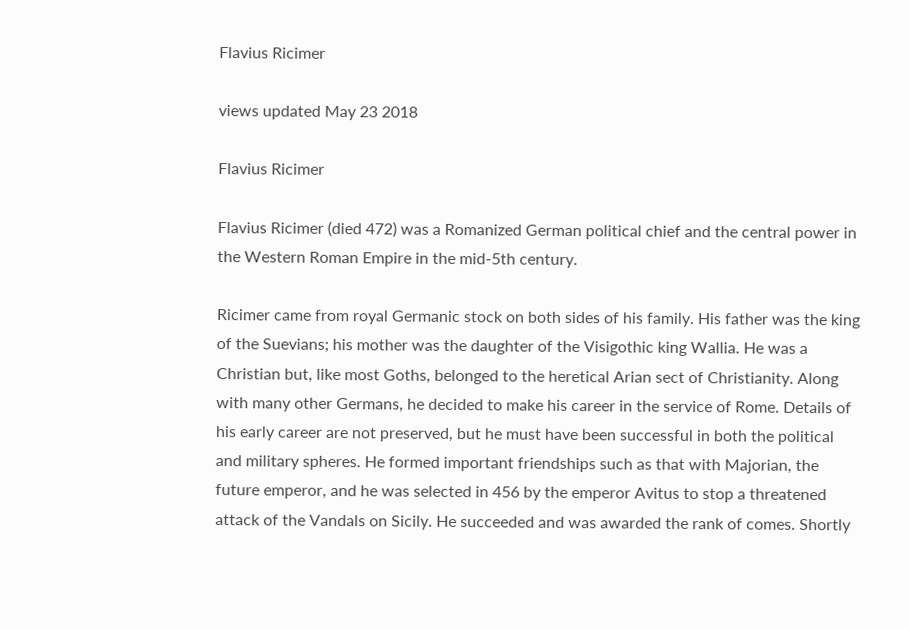Flavius Ricimer

views updated May 23 2018

Flavius Ricimer

Flavius Ricimer (died 472) was a Romanized German political chief and the central power in the Western Roman Empire in the mid-5th century.

Ricimer came from royal Germanic stock on both sides of his family. His father was the king of the Suevians; his mother was the daughter of the Visigothic king Wallia. He was a Christian but, like most Goths, belonged to the heretical Arian sect of Christianity. Along with many other Germans, he decided to make his career in the service of Rome. Details of his early career are not preserved, but he must have been successful in both the political and military spheres. He formed important friendships such as that with Majorian, the future emperor, and he was selected in 456 by the emperor Avitus to stop a threatened attack of the Vandals on Sicily. He succeeded and was awarded the rank of comes. Shortly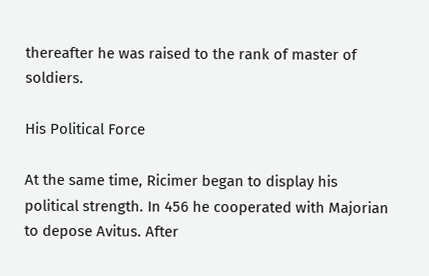thereafter he was raised to the rank of master of soldiers.

His Political Force

At the same time, Ricimer began to display his political strength. In 456 he cooperated with Majorian to depose Avitus. After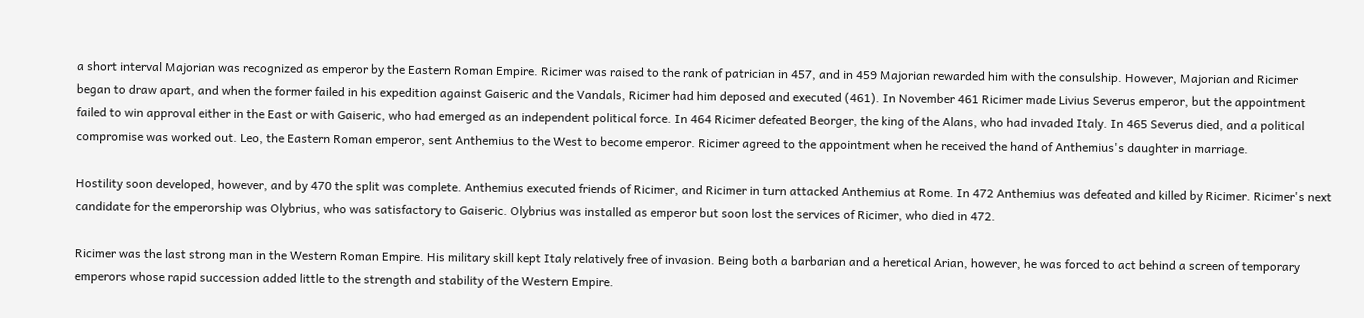a short interval Majorian was recognized as emperor by the Eastern Roman Empire. Ricimer was raised to the rank of patrician in 457, and in 459 Majorian rewarded him with the consulship. However, Majorian and Ricimer began to draw apart, and when the former failed in his expedition against Gaiseric and the Vandals, Ricimer had him deposed and executed (461). In November 461 Ricimer made Livius Severus emperor, but the appointment failed to win approval either in the East or with Gaiseric, who had emerged as an independent political force. In 464 Ricimer defeated Beorger, the king of the Alans, who had invaded Italy. In 465 Severus died, and a political compromise was worked out. Leo, the Eastern Roman emperor, sent Anthemius to the West to become emperor. Ricimer agreed to the appointment when he received the hand of Anthemius's daughter in marriage.

Hostility soon developed, however, and by 470 the split was complete. Anthemius executed friends of Ricimer, and Ricimer in turn attacked Anthemius at Rome. In 472 Anthemius was defeated and killed by Ricimer. Ricimer's next candidate for the emperorship was Olybrius, who was satisfactory to Gaiseric. Olybrius was installed as emperor but soon lost the services of Ricimer, who died in 472.

Ricimer was the last strong man in the Western Roman Empire. His military skill kept Italy relatively free of invasion. Being both a barbarian and a heretical Arian, however, he was forced to act behind a screen of temporary emperors whose rapid succession added little to the strength and stability of the Western Empire.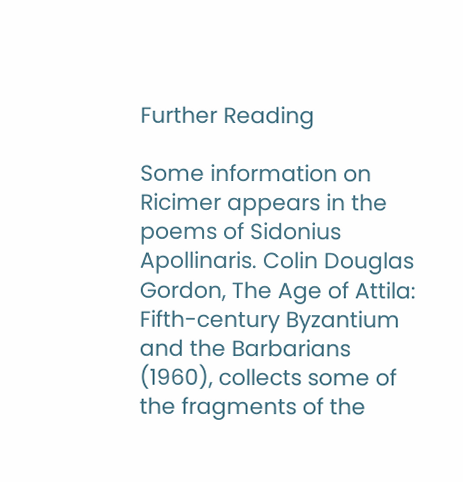Further Reading

Some information on Ricimer appears in the poems of Sidonius Apollinaris. Colin Douglas Gordon, The Age of Attila: Fifth-century Byzantium and the Barbarians (1960), collects some of the fragments of the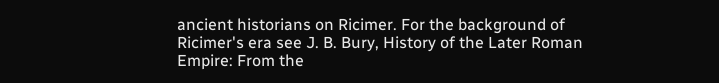ancient historians on Ricimer. For the background of Ricimer's era see J. B. Bury, History of the Later Roman Empire: From the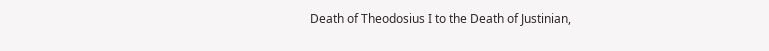Death of Theodosius I to the Death of Justinian,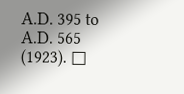A.D. 395 to A.D. 565 (1923). □